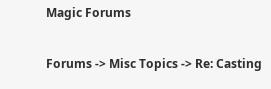Magic Forums

Forums -> Misc Topics -> Re: Casting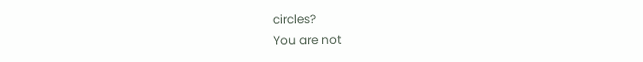circles?
You are not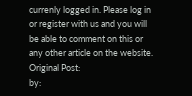currenly logged in. Please log in or register with us and you will be able to comment on this or any other article on the website.
Original Post:
by: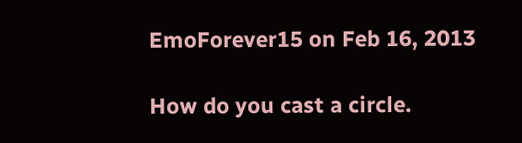EmoForever15 on Feb 16, 2013

How do you cast a circle.